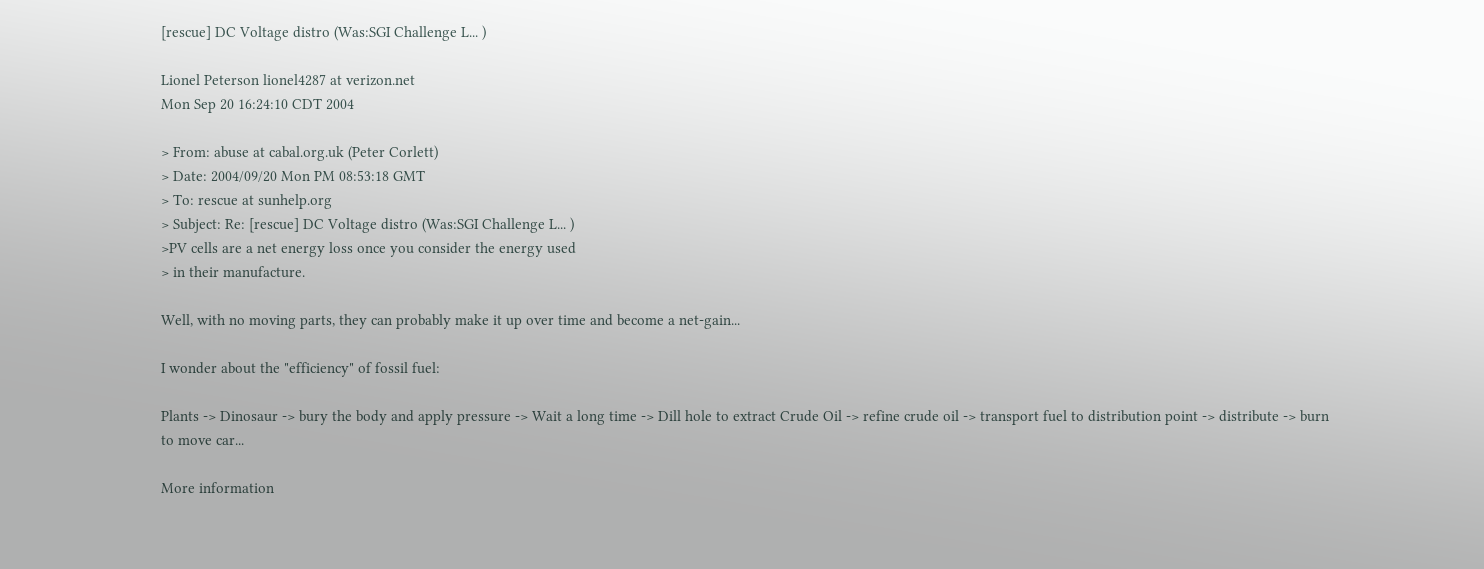[rescue] DC Voltage distro (Was:SGI Challenge L... )

Lionel Peterson lionel4287 at verizon.net
Mon Sep 20 16:24:10 CDT 2004

> From: abuse at cabal.org.uk (Peter Corlett)
> Date: 2004/09/20 Mon PM 08:53:18 GMT
> To: rescue at sunhelp.org
> Subject: Re: [rescue] DC Voltage distro (Was:SGI Challenge L... )
>PV cells are a net energy loss once you consider the energy used
> in their manufacture.

Well, with no moving parts, they can probably make it up over time and become a net-gain...

I wonder about the "efficiency" of fossil fuel:

Plants -> Dinosaur -> bury the body and apply pressure -> Wait a long time -> Dill hole to extract Crude Oil -> refine crude oil -> transport fuel to distribution point -> distribute -> burn to move car...

More information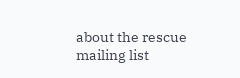about the rescue mailing list